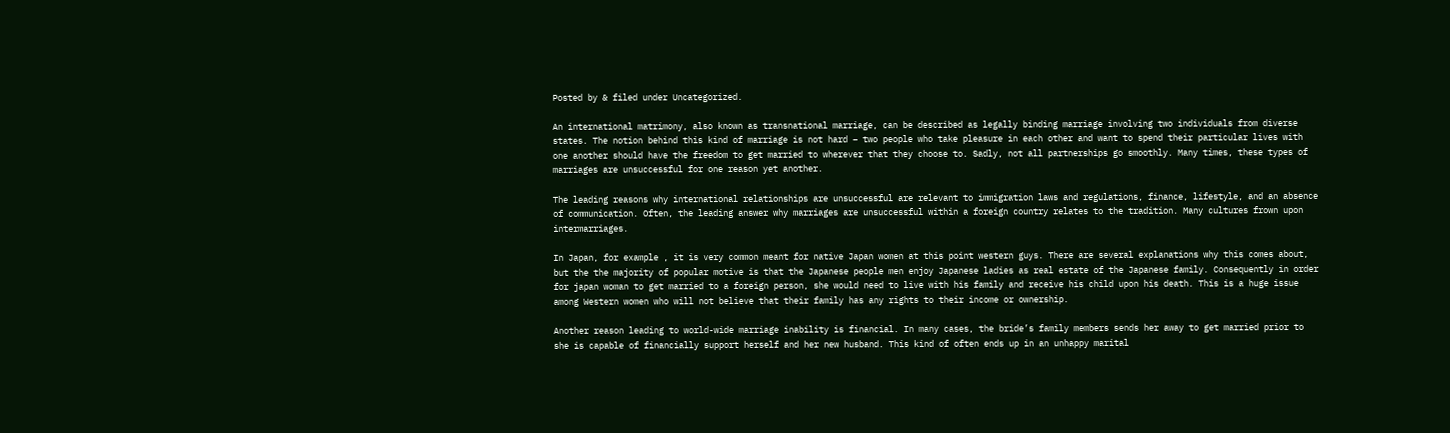Posted by & filed under Uncategorized.

An international matrimony, also known as transnational marriage, can be described as legally binding marriage involving two individuals from diverse states. The notion behind this kind of marriage is not hard – two people who take pleasure in each other and want to spend their particular lives with one another should have the freedom to get married to wherever that they choose to. Sadly, not all partnerships go smoothly. Many times, these types of marriages are unsuccessful for one reason yet another.

The leading reasons why international relationships are unsuccessful are relevant to immigration laws and regulations, finance, lifestyle, and an absence of communication. Often, the leading answer why marriages are unsuccessful within a foreign country relates to the tradition. Many cultures frown upon intermarriages.

In Japan, for example , it is very common meant for native Japan women at this point western guys. There are several explanations why this comes about, but the the majority of popular motive is that the Japanese people men enjoy Japanese ladies as real estate of the Japanese family. Consequently in order for japan woman to get married to a foreign person, she would need to live with his family and receive his child upon his death. This is a huge issue among Western women who will not believe that their family has any rights to their income or ownership.

Another reason leading to world-wide marriage inability is financial. In many cases, the bride’s family members sends her away to get married prior to she is capable of financially support herself and her new husband. This kind of often ends up in an unhappy marital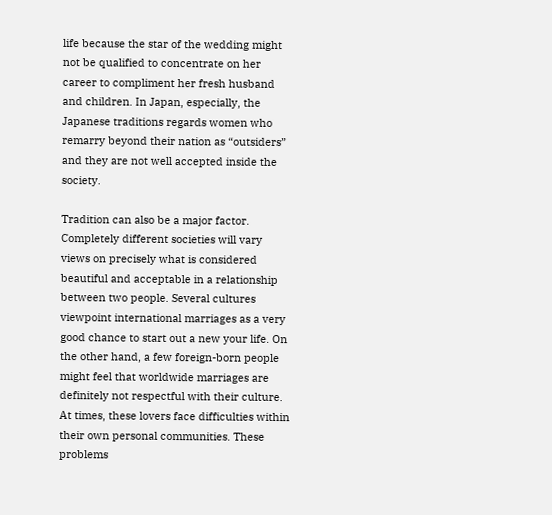life because the star of the wedding might not be qualified to concentrate on her career to compliment her fresh husband and children. In Japan, especially, the Japanese traditions regards women who remarry beyond their nation as “outsiders” and they are not well accepted inside the society.

Tradition can also be a major factor. Completely different societies will vary views on precisely what is considered beautiful and acceptable in a relationship between two people. Several cultures viewpoint international marriages as a very good chance to start out a new your life. On the other hand, a few foreign-born people might feel that worldwide marriages are definitely not respectful with their culture. At times, these lovers face difficulties within their own personal communities. These problems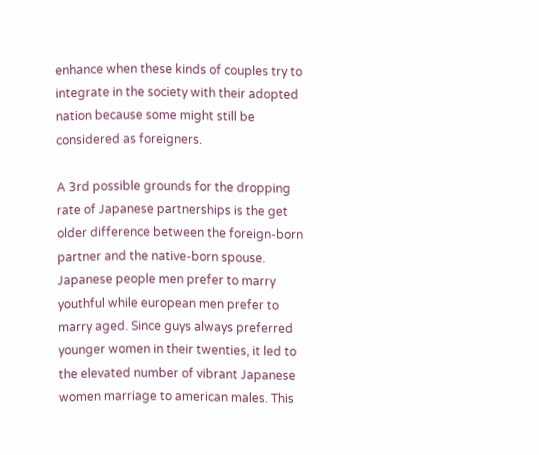enhance when these kinds of couples try to integrate in the society with their adopted nation because some might still be considered as foreigners.

A 3rd possible grounds for the dropping rate of Japanese partnerships is the get older difference between the foreign-born partner and the native-born spouse. Japanese people men prefer to marry youthful while european men prefer to marry aged. Since guys always preferred younger women in their twenties, it led to the elevated number of vibrant Japanese women marriage to american males. This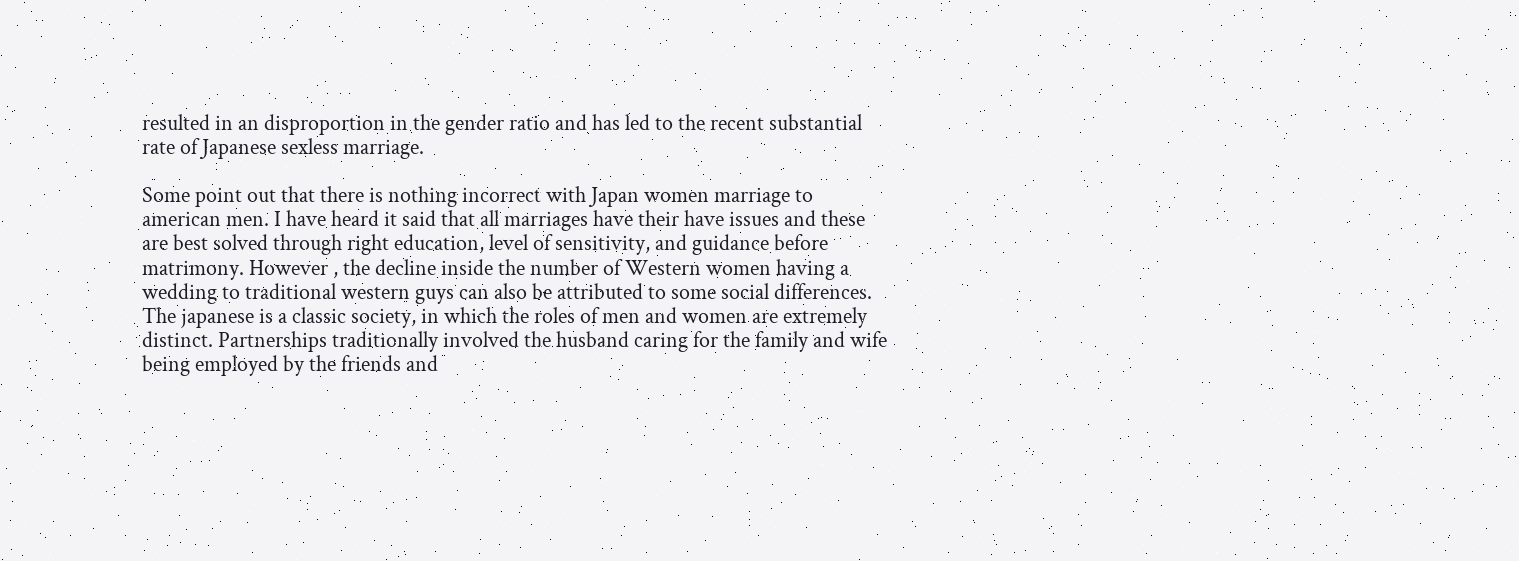resulted in an disproportion in the gender ratio and has led to the recent substantial rate of Japanese sexless marriage.

Some point out that there is nothing incorrect with Japan women marriage to american men. I have heard it said that all marriages have their have issues and these are best solved through right education, level of sensitivity, and guidance before matrimony. However , the decline inside the number of Western women having a wedding to traditional western guys can also be attributed to some social differences. The japanese is a classic society, in which the roles of men and women are extremely distinct. Partnerships traditionally involved the husband caring for the family and wife being employed by the friends and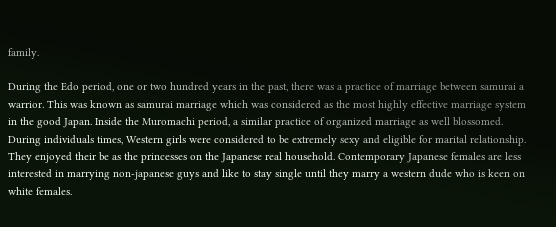family.

During the Edo period, one or two hundred years in the past, there was a practice of marriage between samurai a warrior. This was known as samurai marriage which was considered as the most highly effective marriage system in the good Japan. Inside the Muromachi period, a similar practice of organized marriage as well blossomed. During individuals times, Western girls were considered to be extremely sexy and eligible for marital relationship. They enjoyed their be as the princesses on the Japanese real household. Contemporary Japanese females are less interested in marrying non-japanese guys and like to stay single until they marry a western dude who is keen on white females.